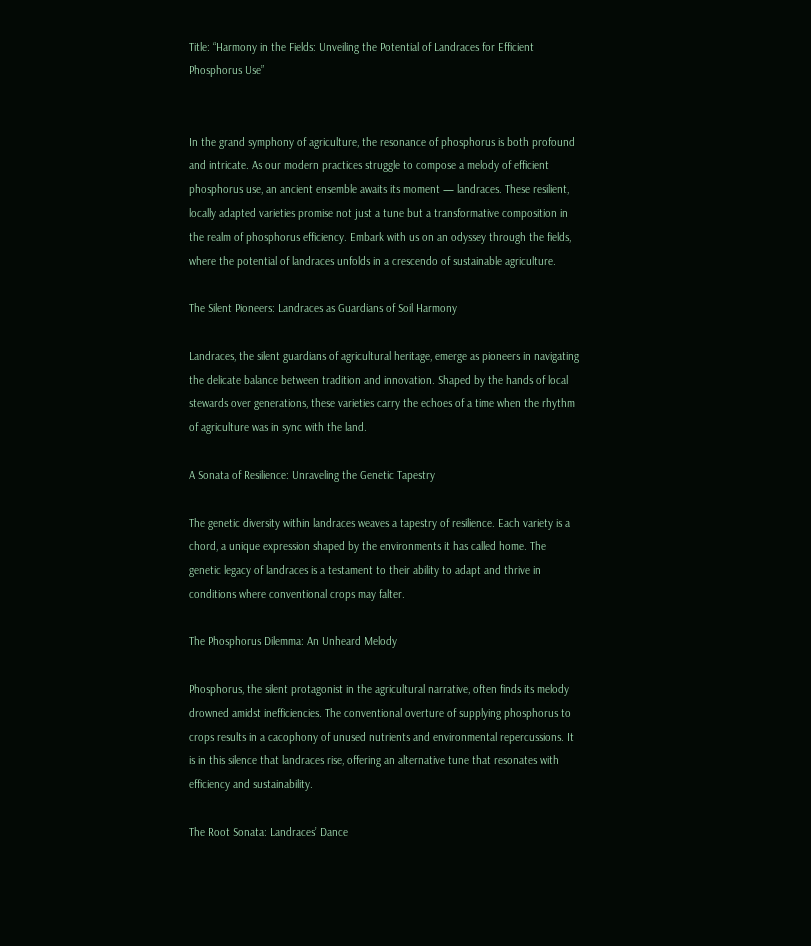Title: “Harmony in the Fields: Unveiling the Potential of Landraces for Efficient Phosphorus Use”


In the grand symphony of agriculture, the resonance of phosphorus is both profound and intricate. As our modern practices struggle to compose a melody of efficient phosphorus use, an ancient ensemble awaits its moment — landraces. These resilient, locally adapted varieties promise not just a tune but a transformative composition in the realm of phosphorus efficiency. Embark with us on an odyssey through the fields, where the potential of landraces unfolds in a crescendo of sustainable agriculture.

The Silent Pioneers: Landraces as Guardians of Soil Harmony

Landraces, the silent guardians of agricultural heritage, emerge as pioneers in navigating the delicate balance between tradition and innovation. Shaped by the hands of local stewards over generations, these varieties carry the echoes of a time when the rhythm of agriculture was in sync with the land.

A Sonata of Resilience: Unraveling the Genetic Tapestry

The genetic diversity within landraces weaves a tapestry of resilience. Each variety is a chord, a unique expression shaped by the environments it has called home. The genetic legacy of landraces is a testament to their ability to adapt and thrive in conditions where conventional crops may falter.

The Phosphorus Dilemma: An Unheard Melody

Phosphorus, the silent protagonist in the agricultural narrative, often finds its melody drowned amidst inefficiencies. The conventional overture of supplying phosphorus to crops results in a cacophony of unused nutrients and environmental repercussions. It is in this silence that landraces rise, offering an alternative tune that resonates with efficiency and sustainability.

The Root Sonata: Landraces’ Dance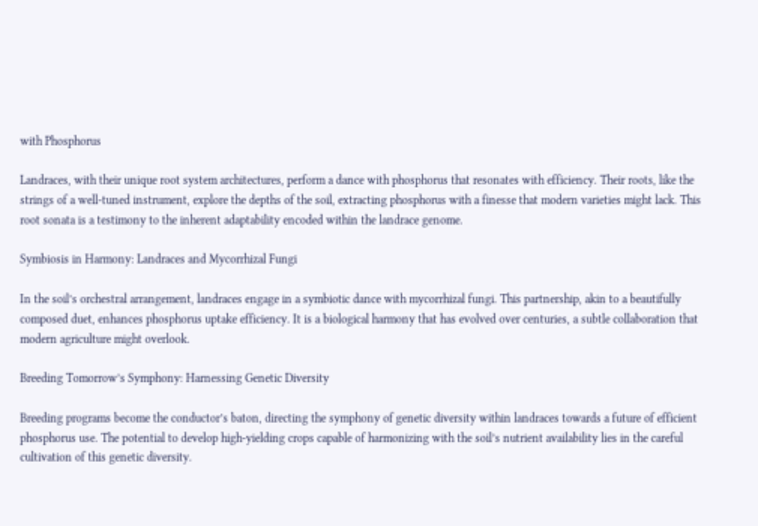with Phosphorus

Landraces, with their unique root system architectures, perform a dance with phosphorus that resonates with efficiency. Their roots, like the strings of a well-tuned instrument, explore the depths of the soil, extracting phosphorus with a finesse that modern varieties might lack. This root sonata is a testimony to the inherent adaptability encoded within the landrace genome.

Symbiosis in Harmony: Landraces and Mycorrhizal Fungi

In the soil’s orchestral arrangement, landraces engage in a symbiotic dance with mycorrhizal fungi. This partnership, akin to a beautifully composed duet, enhances phosphorus uptake efficiency. It is a biological harmony that has evolved over centuries, a subtle collaboration that modern agriculture might overlook.

Breeding Tomorrow’s Symphony: Harnessing Genetic Diversity

Breeding programs become the conductor’s baton, directing the symphony of genetic diversity within landraces towards a future of efficient phosphorus use. The potential to develop high-yielding crops capable of harmonizing with the soil’s nutrient availability lies in the careful cultivation of this genetic diversity.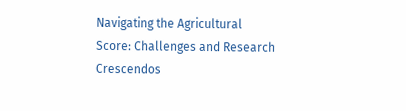Navigating the Agricultural Score: Challenges and Research Crescendos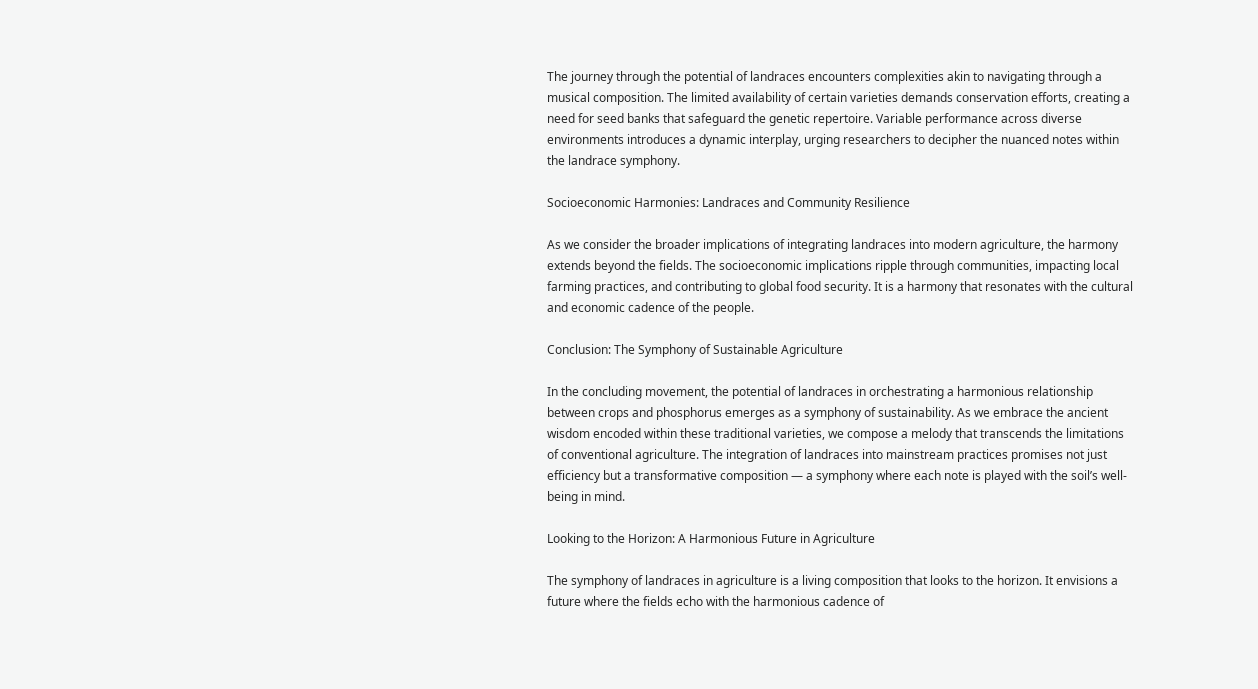The journey through the potential of landraces encounters complexities akin to navigating through a musical composition. The limited availability of certain varieties demands conservation efforts, creating a need for seed banks that safeguard the genetic repertoire. Variable performance across diverse environments introduces a dynamic interplay, urging researchers to decipher the nuanced notes within the landrace symphony.

Socioeconomic Harmonies: Landraces and Community Resilience

As we consider the broader implications of integrating landraces into modern agriculture, the harmony extends beyond the fields. The socioeconomic implications ripple through communities, impacting local farming practices, and contributing to global food security. It is a harmony that resonates with the cultural and economic cadence of the people.

Conclusion: The Symphony of Sustainable Agriculture

In the concluding movement, the potential of landraces in orchestrating a harmonious relationship between crops and phosphorus emerges as a symphony of sustainability. As we embrace the ancient wisdom encoded within these traditional varieties, we compose a melody that transcends the limitations of conventional agriculture. The integration of landraces into mainstream practices promises not just efficiency but a transformative composition — a symphony where each note is played with the soil’s well-being in mind.

Looking to the Horizon: A Harmonious Future in Agriculture

The symphony of landraces in agriculture is a living composition that looks to the horizon. It envisions a future where the fields echo with the harmonious cadence of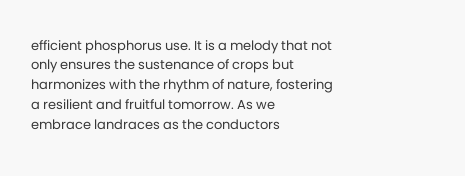efficient phosphorus use. It is a melody that not only ensures the sustenance of crops but harmonizes with the rhythm of nature, fostering a resilient and fruitful tomorrow. As we embrace landraces as the conductors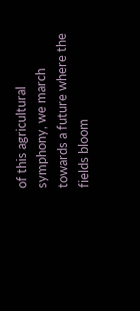of this agricultural symphony, we march towards a future where the fields bloom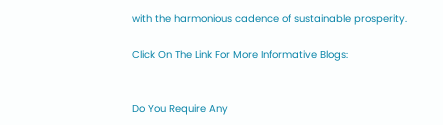with the harmonious cadence of sustainable prosperity.

Click On The Link For More Informative Blogs:


Do You Require Any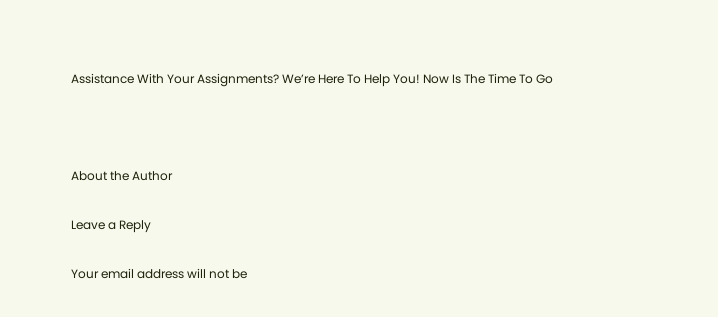Assistance With Your Assignments? We’re Here To Help You! Now Is The Time To Go



About the Author

Leave a Reply

Your email address will not be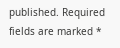published. Required fields are marked *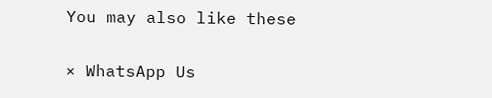You may also like these

× WhatsApp Us